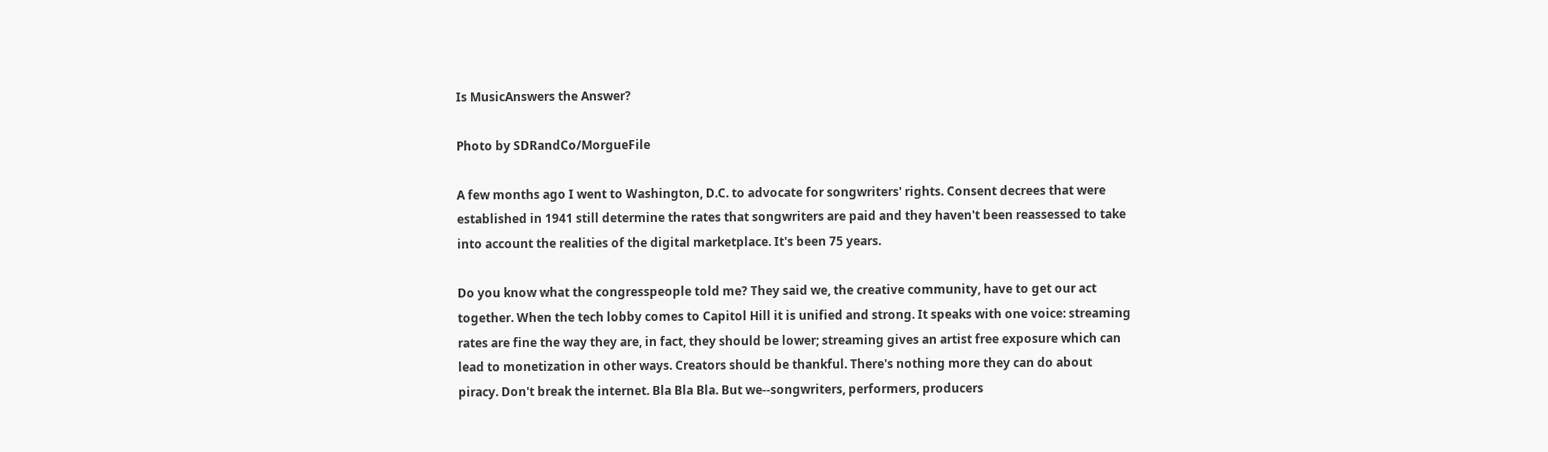Is MusicAnswers the Answer?

Photo by SDRandCo/MorgueFile

A few months ago I went to Washington, D.C. to advocate for songwriters' rights. Consent decrees that were established in 1941 still determine the rates that songwriters are paid and they haven't been reassessed to take into account the realities of the digital marketplace. It's been 75 years.

Do you know what the congresspeople told me? They said we, the creative community, have to get our act together. When the tech lobby comes to Capitol Hill it is unified and strong. It speaks with one voice: streaming rates are fine the way they are, in fact, they should be lower; streaming gives an artist free exposure which can lead to monetization in other ways. Creators should be thankful. There's nothing more they can do about piracy. Don't break the internet. Bla Bla Bla. But we--songwriters, performers, producers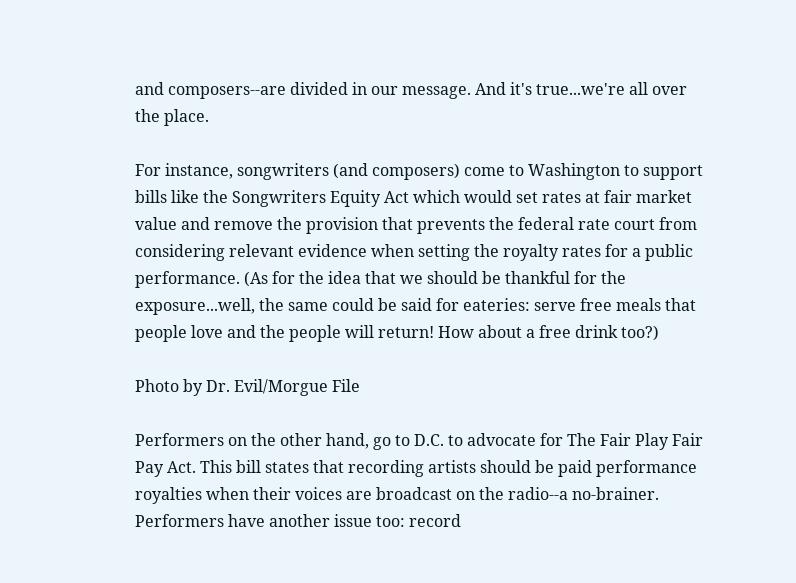and composers--are divided in our message. And it's true...we're all over the place.

For instance, songwriters (and composers) come to Washington to support bills like the Songwriters Equity Act which would set rates at fair market value and remove the provision that prevents the federal rate court from considering relevant evidence when setting the royalty rates for a public performance. (As for the idea that we should be thankful for the exposure...well, the same could be said for eateries: serve free meals that people love and the people will return! How about a free drink too?)

Photo by Dr. Evil/Morgue File

Performers on the other hand, go to D.C. to advocate for The Fair Play Fair Pay Act. This bill states that recording artists should be paid performance royalties when their voices are broadcast on the radio--a no-brainer. Performers have another issue too: record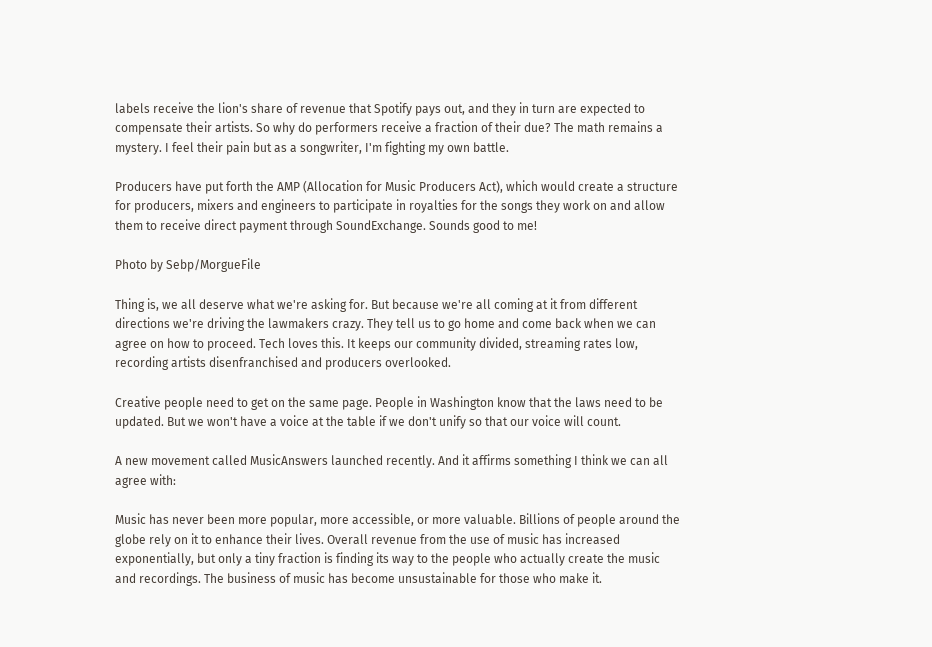labels receive the lion's share of revenue that Spotify pays out, and they in turn are expected to compensate their artists. So why do performers receive a fraction of their due? The math remains a mystery. I feel their pain but as a songwriter, I'm fighting my own battle.

Producers have put forth the AMP (Allocation for Music Producers Act), which would create a structure for producers, mixers and engineers to participate in royalties for the songs they work on and allow them to receive direct payment through SoundExchange. Sounds good to me!

Photo by Sebp/MorgueFile

Thing is, we all deserve what we're asking for. But because we're all coming at it from different directions we're driving the lawmakers crazy. They tell us to go home and come back when we can agree on how to proceed. Tech loves this. It keeps our community divided, streaming rates low, recording artists disenfranchised and producers overlooked.

Creative people need to get on the same page. People in Washington know that the laws need to be updated. But we won't have a voice at the table if we don't unify so that our voice will count.

A new movement called MusicAnswers launched recently. And it affirms something I think we can all agree with:

Music has never been more popular, more accessible, or more valuable. Billions of people around the globe rely on it to enhance their lives. Overall revenue from the use of music has increased exponentially, but only a tiny fraction is finding its way to the people who actually create the music and recordings. The business of music has become unsustainable for those who make it.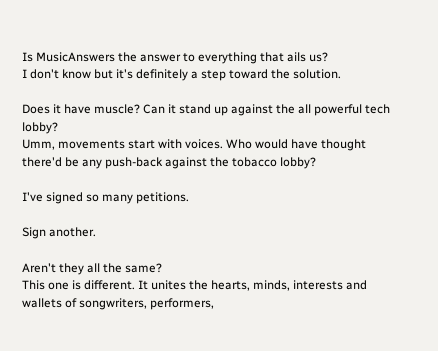Is MusicAnswers the answer to everything that ails us?
I don't know but it's definitely a step toward the solution.

Does it have muscle? Can it stand up against the all powerful tech lobby?
Umm, movements start with voices. Who would have thought there'd be any push-back against the tobacco lobby?

I've signed so many petitions.

Sign another.

Aren't they all the same?
This one is different. It unites the hearts, minds, interests and wallets of songwriters, performers,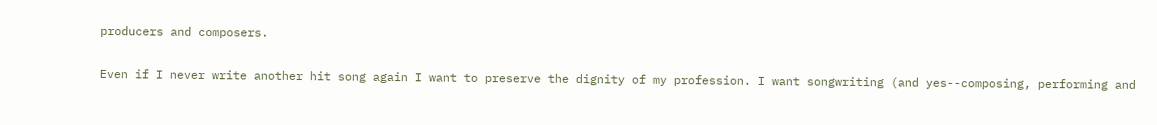producers and composers.

Even if I never write another hit song again I want to preserve the dignity of my profession. I want songwriting (and yes--composing, performing and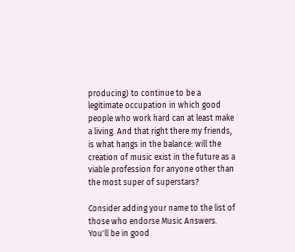producing) to continue to be a legitimate occupation in which good people who work hard can at least make a living. And that right there my friends, is what hangs in the balance: will the creation of music exist in the future as a viable profession for anyone other than the most super of superstars?

Consider adding your name to the list of those who endorse Music Answers. You'll be in good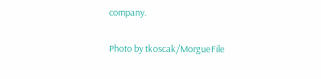company.

Photo by tkoscak/MorgueFile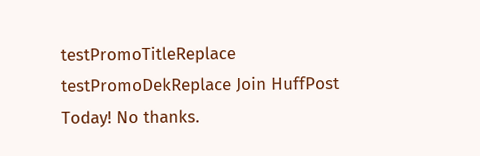testPromoTitleReplace testPromoDekReplace Join HuffPost Today! No thanks.